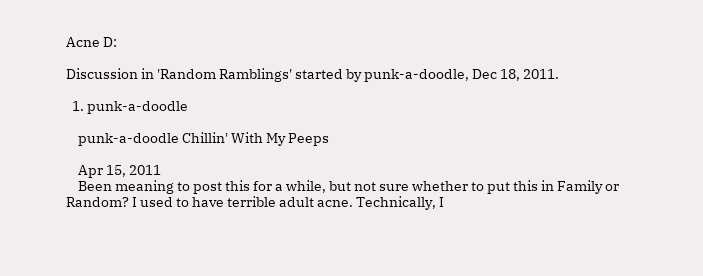Acne D:

Discussion in 'Random Ramblings' started by punk-a-doodle, Dec 18, 2011.

  1. punk-a-doodle

    punk-a-doodle Chillin' With My Peeps

    Apr 15, 2011
    Been meaning to post this for a while, but not sure whether to put this in Family or Random? I used to have terrible adult acne. Technically, I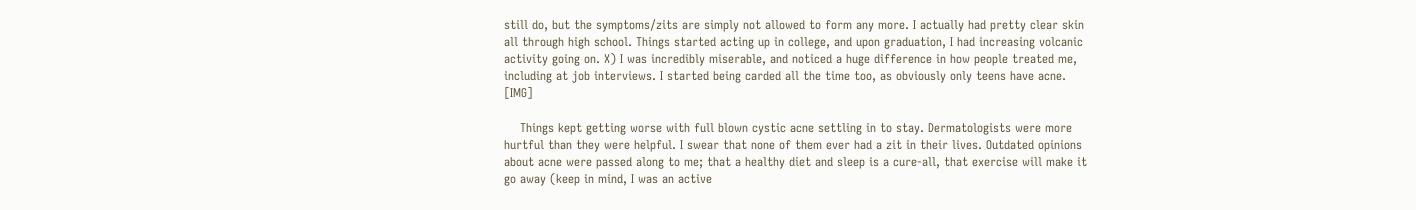still do, but the symptoms/zits are simply not allowed to form any more. I actually had pretty clear skin all through high school. Things started acting up in college, and upon graduation, I had increasing volcanic activity going on. X) I was incredibly miserable, and noticed a huge difference in how people treated me, including at job interviews. I started being carded all the time too, as obviously only teens have acne. [IMG]

    Things kept getting worse with full blown cystic acne settling in to stay. Dermatologists were more hurtful than they were helpful. I swear that none of them ever had a zit in their lives. Outdated opinions about acne were passed along to me; that a healthy diet and sleep is a cure-all, that exercise will make it go away (keep in mind, I was an active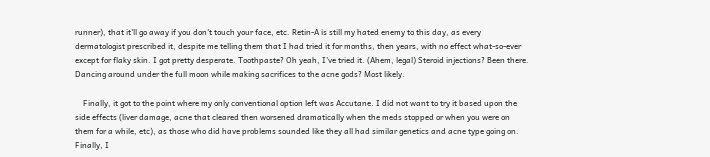runner), that it'll go away if you don't touch your face, etc. Retin-A is still my hated enemy to this day, as every dermatologist prescribed it, despite me telling them that I had tried it for months, then years, with no effect what-so-ever except for flaky skin. I got pretty desperate. Toothpaste? Oh yeah, I've tried it. (Ahem, legal) Steroid injections? Been there. Dancing around under the full moon while making sacrifices to the acne gods? Most likely.

    Finally, it got to the point where my only conventional option left was Accutane. I did not want to try it based upon the side effects (liver damage, acne that cleared then worsened dramatically when the meds stopped or when you were on them for a while, etc), as those who did have problems sounded like they all had similar genetics and acne type going on. Finally, I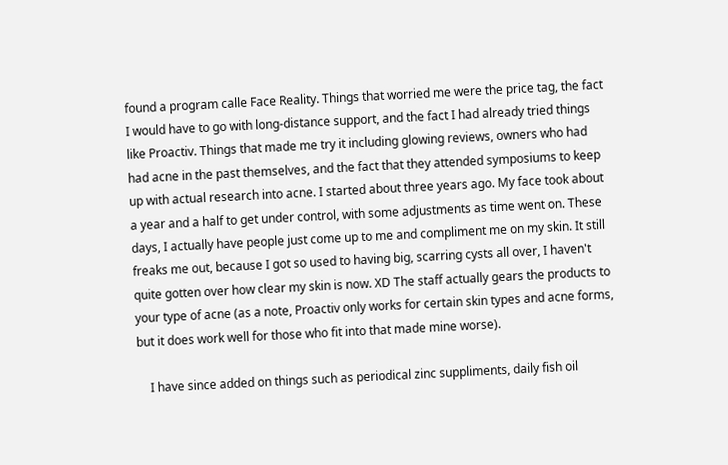found a program calle Face Reality. Things that worried me were the price tag, the fact I would have to go with long-distance support, and the fact I had already tried things like Proactiv. Things that made me try it including glowing reviews, owners who had had acne in the past themselves, and the fact that they attended symposiums to keep up with actual research into acne. I started about three years ago. My face took about a year and a half to get under control, with some adjustments as time went on. These days, I actually have people just come up to me and compliment me on my skin. It still freaks me out, because I got so used to having big, scarring cysts all over, I haven't quite gotten over how clear my skin is now. XD The staff actually gears the products to your type of acne (as a note, Proactiv only works for certain skin types and acne forms, but it does work well for those who fit into that made mine worse).

    I have since added on things such as periodical zinc suppliments, daily fish oil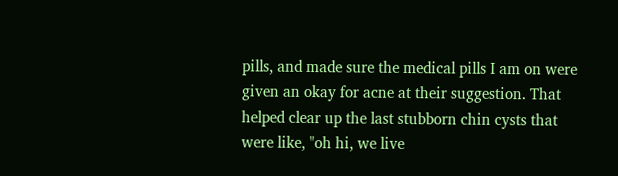pills, and made sure the medical pills I am on were given an okay for acne at their suggestion. That helped clear up the last stubborn chin cysts that were like, "oh hi, we live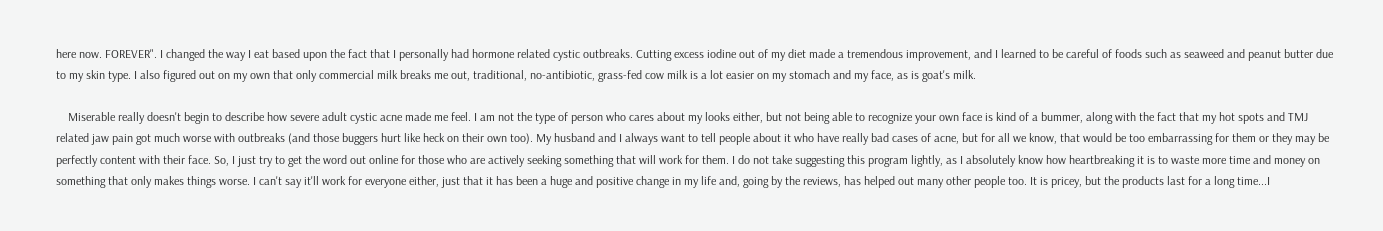here now. FOREVER". I changed the way I eat based upon the fact that I personally had hormone related cystic outbreaks. Cutting excess iodine out of my diet made a tremendous improvement, and I learned to be careful of foods such as seaweed and peanut butter due to my skin type. I also figured out on my own that only commercial milk breaks me out, traditional, no-antibiotic, grass-fed cow milk is a lot easier on my stomach and my face, as is goat's milk.

    Miserable really doesn't begin to describe how severe adult cystic acne made me feel. I am not the type of person who cares about my looks either, but not being able to recognize your own face is kind of a bummer, along with the fact that my hot spots and TMJ related jaw pain got much worse with outbreaks (and those buggers hurt like heck on their own too). My husband and I always want to tell people about it who have really bad cases of acne, but for all we know, that would be too embarrassing for them or they may be perfectly content with their face. So, I just try to get the word out online for those who are actively seeking something that will work for them. I do not take suggesting this program lightly, as I absolutely know how heartbreaking it is to waste more time and money on something that only makes things worse. I can't say it'll work for everyone either, just that it has been a huge and positive change in my life and, going by the reviews, has helped out many other people too. It is pricey, but the products last for a long time...I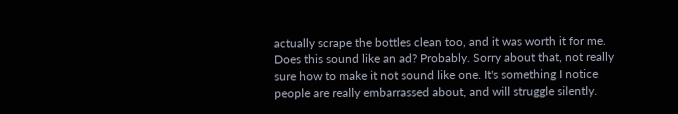actually scrape the bottles clean too, and it was worth it for me. Does this sound like an ad? Probably. Sorry about that, not really sure how to make it not sound like one. It's something I notice people are really embarrassed about, and will struggle silently.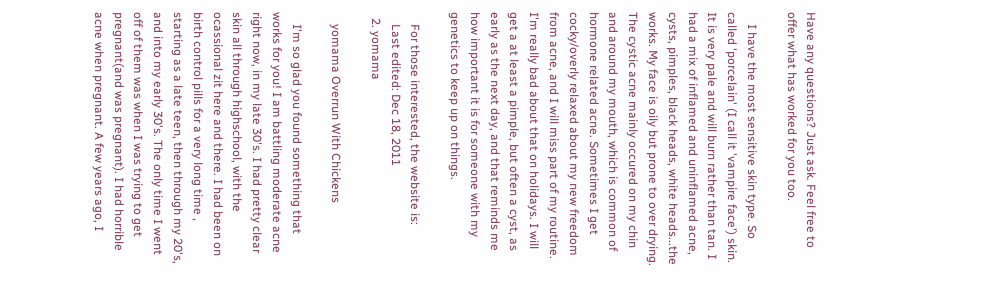Have any questions? Just ask. Feel free to offer what has worked for you too.

    I have the most sensitive skin type. So called 'porcelain' (I call it 'vampire face') skin. It is very pale and will burn rather than tan. I had a mix of inflamed and uninflamed acne, cysts, pimples, black heads, white heads...the works. My face is oily but prone to over drying. The cystic acne mainly occured on my chin and around my mouth, which is common of hormone related acne. Sometimes I get cocky/overly relaxed about my new freedom from acne, and I will miss part of my routine. I'm really bad about that on holidays. I will get a at least a pimple, but often a cyst, as early as the next day, and that reminds me how important it is for someone with my genetics to keep up on things.

    For those interested, the website is:
    Last edited: Dec 18, 2011
  2. yomama

    yomama Overrun With Chickens

    I'm so glad you found something that works for you! I am battling moderate acne right now, in my late 30's. I had pretty clear skin all through highschool, with the ocassional zit here and there. I had been on birth control pills for a very long time , starting as a late teen, then through my 20's, and into my early 30's. The only time I went off of them was when I was trying to get pregnant(and was pregnant). I had horrible acne when pregnant. A few years ago, I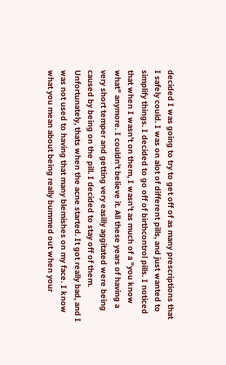decided I was going to try to get off of as many prescriptions that I safely could. I was on alot of different pills, and just wanted to simplify things. I decided to go off of birthcontrol pills. I noticed that when I wasn't on them, I wasn't as much of a "you know what" anymore. I couldn't believe it. All these years of having a very short temper and getting very easilly aggitated were being caused by being on the pill. I decided to stay off of them. Unfortunately, thats when the acne started. It got really bad, and I was not used to having that many blemishes on my face. I know what you mean about being really bummed out when your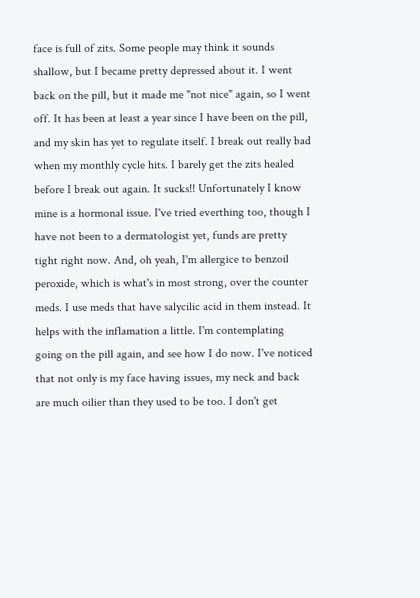face is full of zits. Some people may think it sounds shallow, but I became pretty depressed about it. I went back on the pill, but it made me "not nice" again, so I went off. It has been at least a year since I have been on the pill, and my skin has yet to regulate itself. I break out really bad when my monthly cycle hits. I barely get the zits healed before I break out again. It sucks!! Unfortunately I know mine is a hormonal issue. I've tried everthing too, though I have not been to a dermatologist yet, funds are pretty tight right now. And, oh yeah, I'm allergice to benzoil peroxide, which is what's in most strong, over the counter meds. I use meds that have salycilic acid in them instead. It helps with the inflamation a little. I'm contemplating going on the pill again, and see how I do now. I've noticed that not only is my face having issues, my neck and back are much oilier than they used to be too. I don't get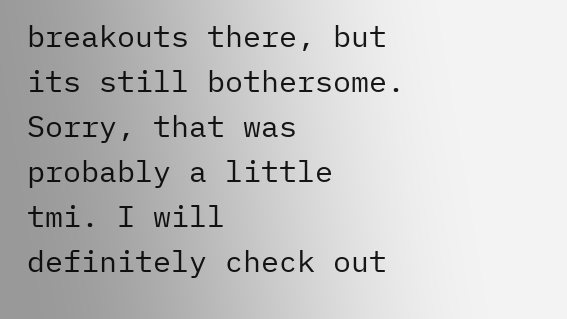breakouts there, but its still bothersome. Sorry, that was probably a little tmi. I will definitely check out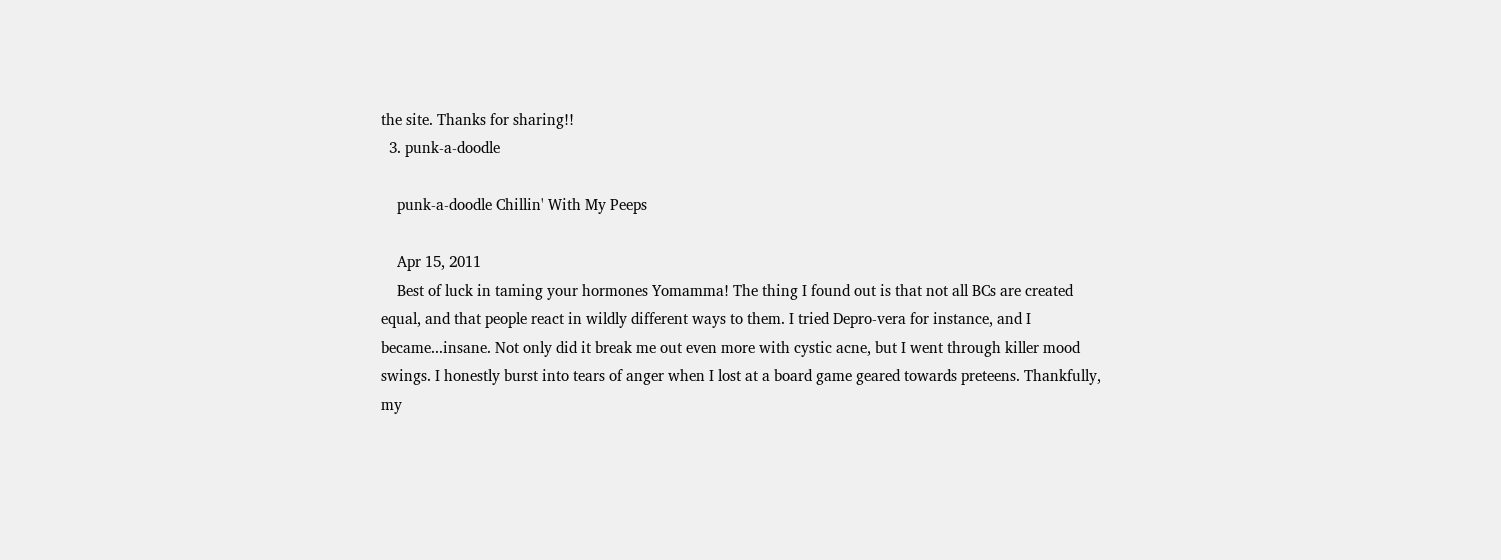the site. Thanks for sharing!!
  3. punk-a-doodle

    punk-a-doodle Chillin' With My Peeps

    Apr 15, 2011
    Best of luck in taming your hormones Yomamma! The thing I found out is that not all BCs are created equal, and that people react in wildly different ways to them. I tried Depro-vera for instance, and I became...insane. Not only did it break me out even more with cystic acne, but I went through killer mood swings. I honestly burst into tears of anger when I lost at a board game geared towards preteens. Thankfully, my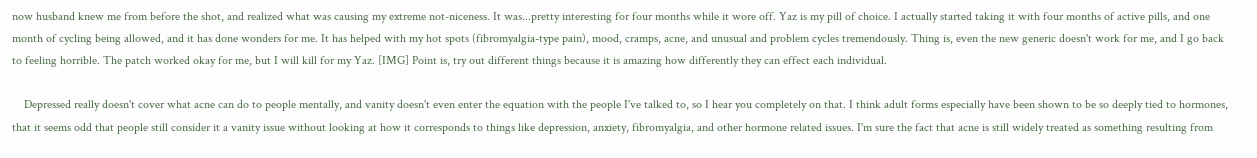now husband knew me from before the shot, and realized what was causing my extreme not-niceness. It was...pretty interesting for four months while it wore off. Yaz is my pill of choice. I actually started taking it with four months of active pills, and one month of cycling being allowed, and it has done wonders for me. It has helped with my hot spots (fibromyalgia-type pain), mood, cramps, acne, and unusual and problem cycles tremendously. Thing is, even the new generic doesn't work for me, and I go back to feeling horrible. The patch worked okay for me, but I will kill for my Yaz. [IMG] Point is, try out different things because it is amazing how differently they can effect each individual.

    Depressed really doesn't cover what acne can do to people mentally, and vanity doesn't even enter the equation with the people I've talked to, so I hear you completely on that. I think adult forms especially have been shown to be so deeply tied to hormones, that it seems odd that people still consider it a vanity issue without looking at how it corresponds to things like depression, anxiety, fibromyalgia, and other hormone related issues. I'm sure the fact that acne is still widely treated as something resulting from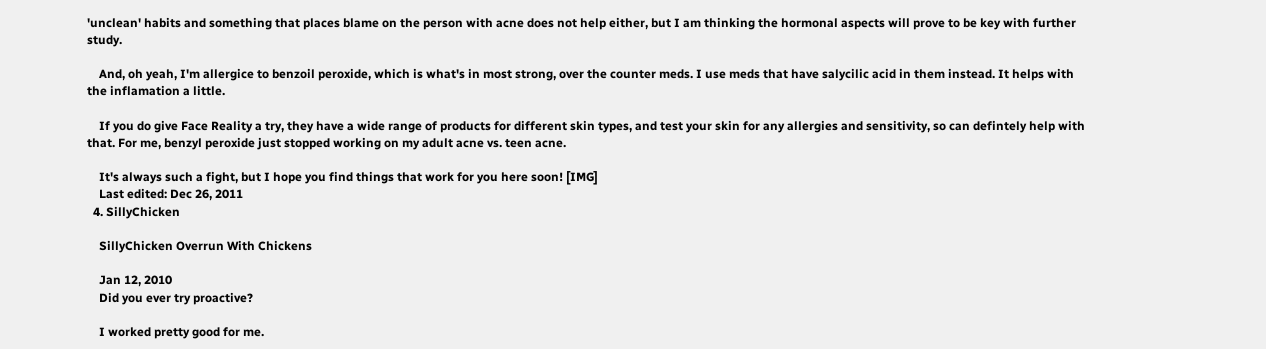'unclean' habits and something that places blame on the person with acne does not help either, but I am thinking the hormonal aspects will prove to be key with further study.

    And, oh yeah, I'm allergice to benzoil peroxide, which is what's in most strong, over the counter meds. I use meds that have salycilic acid in them instead. It helps with the inflamation a little.

    If you do give Face Reality a try, they have a wide range of products for different skin types, and test your skin for any allergies and sensitivity, so can defintely help with that. For me, benzyl peroxide just stopped working on my adult acne vs. teen acne.

    It's always such a fight, but I hope you find things that work for you here soon! [IMG]
    Last edited: Dec 26, 2011
  4. SillyChicken

    SillyChicken Overrun With Chickens

    Jan 12, 2010
    Did you ever try proactive?

    I worked pretty good for me.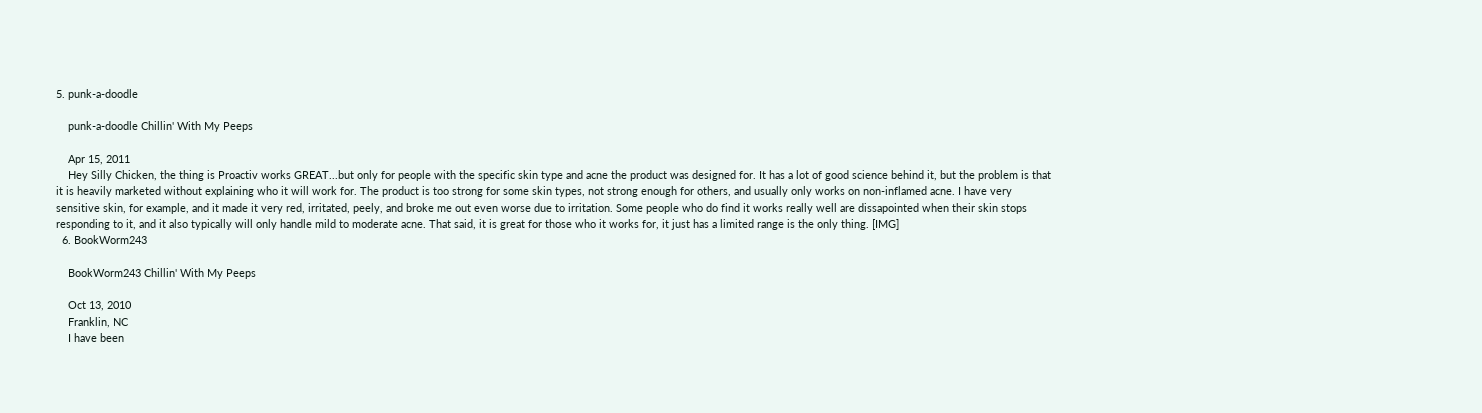5. punk-a-doodle

    punk-a-doodle Chillin' With My Peeps

    Apr 15, 2011
    Hey Silly Chicken, the thing is Proactiv works GREAT...but only for people with the specific skin type and acne the product was designed for. It has a lot of good science behind it, but the problem is that it is heavily marketed without explaining who it will work for. The product is too strong for some skin types, not strong enough for others, and usually only works on non-inflamed acne. I have very sensitive skin, for example, and it made it very red, irritated, peely, and broke me out even worse due to irritation. Some people who do find it works really well are dissapointed when their skin stops responding to it, and it also typically will only handle mild to moderate acne. That said, it is great for those who it works for, it just has a limited range is the only thing. [IMG]
  6. BookWorm243

    BookWorm243 Chillin' With My Peeps

    Oct 13, 2010
    Franklin, NC
    I have been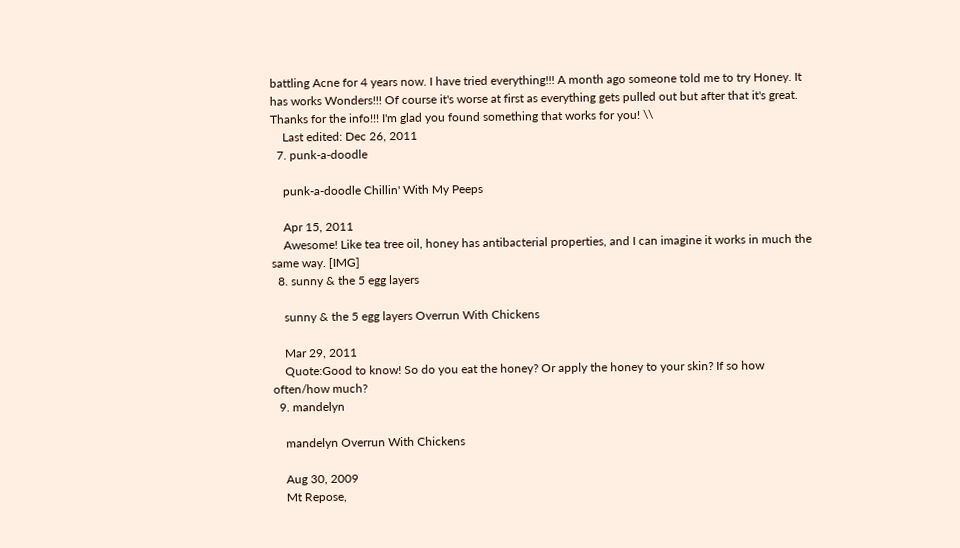battling Acne for 4 years now. I have tried everything!!! A month ago someone told me to try Honey. It has works Wonders!!! Of course it's worse at first as everything gets pulled out but after that it's great. Thanks for the info!!! I'm glad you found something that works for you! \\
    Last edited: Dec 26, 2011
  7. punk-a-doodle

    punk-a-doodle Chillin' With My Peeps

    Apr 15, 2011
    Awesome! Like tea tree oil, honey has antibacterial properties, and I can imagine it works in much the same way. [IMG]
  8. sunny & the 5 egg layers

    sunny & the 5 egg layers Overrun With Chickens

    Mar 29, 2011
    Quote:Good to know! So do you eat the honey? Or apply the honey to your skin? If so how often/how much?
  9. mandelyn

    mandelyn Overrun With Chickens

    Aug 30, 2009
    Mt Repose,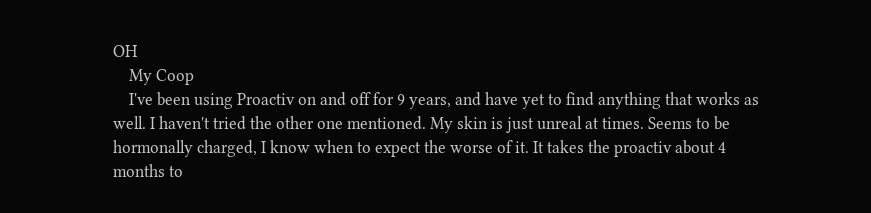OH
    My Coop
    I've been using Proactiv on and off for 9 years, and have yet to find anything that works as well. I haven't tried the other one mentioned. My skin is just unreal at times. Seems to be hormonally charged, I know when to expect the worse of it. It takes the proactiv about 4 months to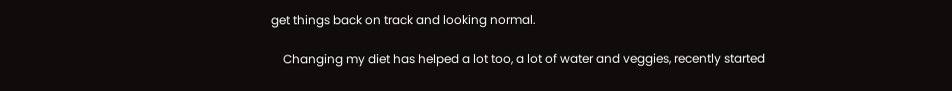get things back on track and looking normal.

    Changing my diet has helped a lot too, a lot of water and veggies, recently started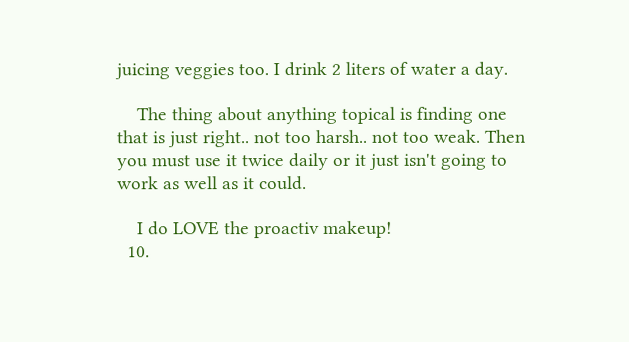juicing veggies too. I drink 2 liters of water a day.

    The thing about anything topical is finding one that is just right.. not too harsh.. not too weak. Then you must use it twice daily or it just isn't going to work as well as it could.

    I do LOVE the proactiv makeup!
  10.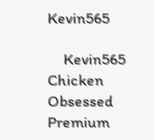Kevin565

    Kevin565 Chicken Obsessed Premium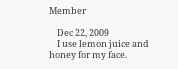Member

    Dec 22, 2009
    I use lemon juice and honey for my face.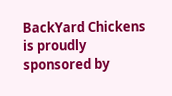BackYard Chickens is proudly sponsored by